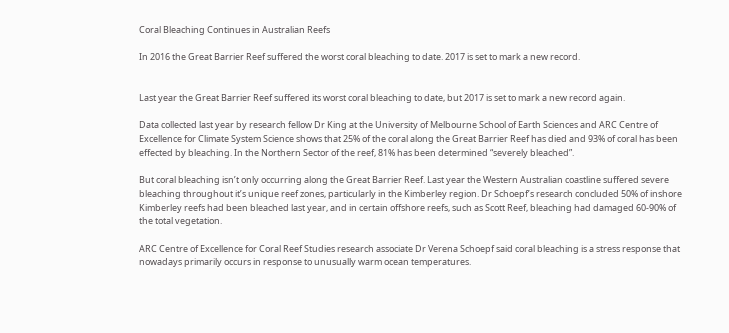Coral Bleaching Continues in Australian Reefs

In 2016 the Great Barrier Reef suffered the worst coral bleaching to date. 2017 is set to mark a new record.


Last year the Great Barrier Reef suffered its worst coral bleaching to date, but 2017 is set to mark a new record again.

Data collected last year by research fellow Dr King at the University of Melbourne School of Earth Sciences and ARC Centre of Excellence for Climate System Science shows that 25% of the coral along the Great Barrier Reef has died and 93% of coral has been effected by bleaching. In the Northern Sector of the reef, 81% has been determined “severely bleached”.

But coral bleaching isn’t only occurring along the Great Barrier Reef. Last year the Western Australian coastline suffered severe bleaching throughout it’s unique reef zones, particularly in the Kimberley region. Dr Schoepf’s research concluded 50% of inshore Kimberley reefs had been bleached last year, and in certain offshore reefs, such as Scott Reef, bleaching had damaged 60-90% of the total vegetation.

ARC Centre of Excellence for Coral Reef Studies research associate Dr Verena Schoepf said coral bleaching is a stress response that nowadays primarily occurs in response to unusually warm ocean temperatures.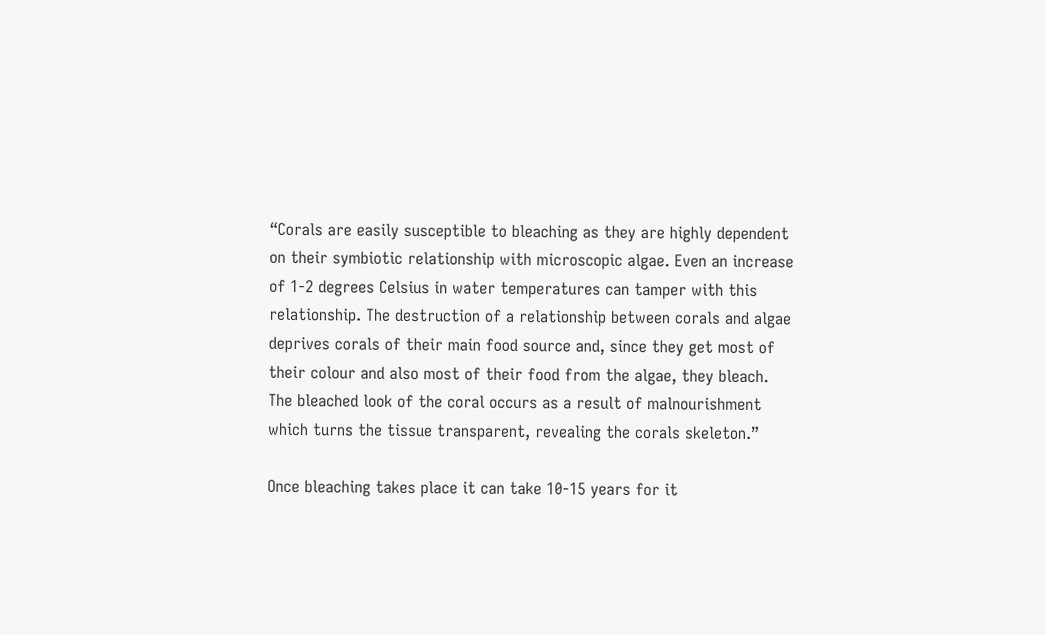“Corals are easily susceptible to bleaching as they are highly dependent on their symbiotic relationship with microscopic algae. Even an increase of 1-2 degrees Celsius in water temperatures can tamper with this relationship. The destruction of a relationship between corals and algae deprives corals of their main food source and, since they get most of their colour and also most of their food from the algae, they bleach. The bleached look of the coral occurs as a result of malnourishment which turns the tissue transparent, revealing the corals skeleton.”

Once bleaching takes place it can take 10-15 years for it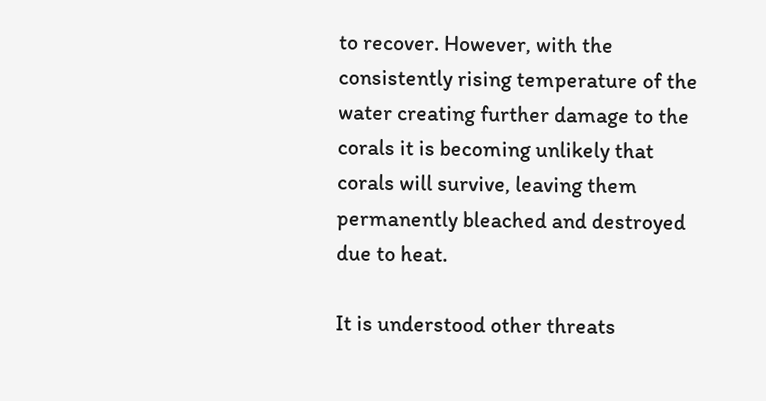to recover. However, with the consistently rising temperature of the water creating further damage to the corals it is becoming unlikely that corals will survive, leaving them permanently bleached and destroyed due to heat.

It is understood other threats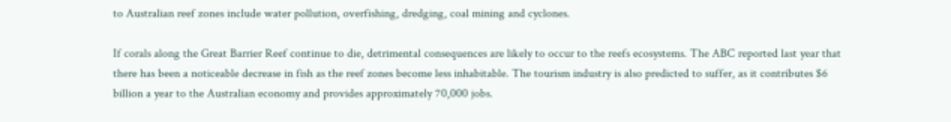to Australian reef zones include water pollution, overfishing, dredging, coal mining and cyclones.

If corals along the Great Barrier Reef continue to die, detrimental consequences are likely to occur to the reefs ecosystems. The ABC reported last year that there has been a noticeable decrease in fish as the reef zones become less inhabitable. The tourism industry is also predicted to suffer, as it contributes $6 billion a year to the Australian economy and provides approximately 70,000 jobs.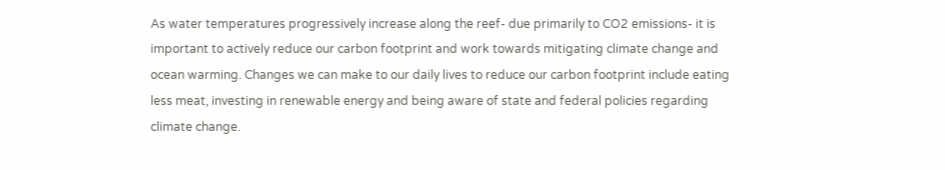As water temperatures progressively increase along the reef- due primarily to CO2 emissions- it is important to actively reduce our carbon footprint and work towards mitigating climate change and ocean warming. Changes we can make to our daily lives to reduce our carbon footprint include eating less meat, investing in renewable energy and being aware of state and federal policies regarding climate change.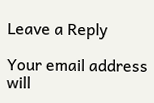Leave a Reply

Your email address will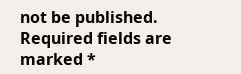not be published. Required fields are marked *